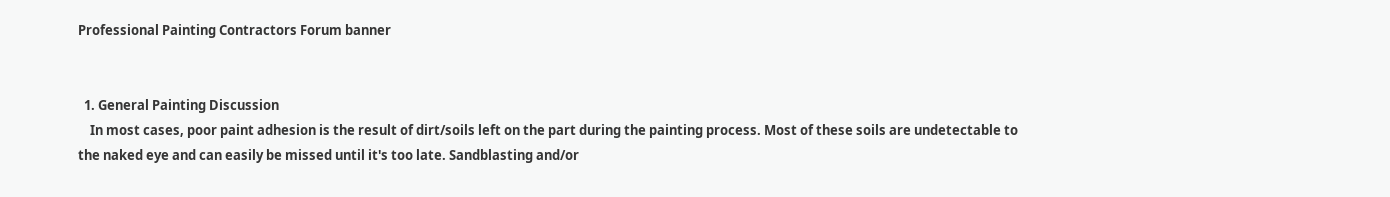Professional Painting Contractors Forum banner


  1. General Painting Discussion
    In most cases, poor paint adhesion is the result of dirt/soils left on the part during the painting process. Most of these soils are undetectable to the naked eye and can easily be missed until it's too late. Sandblasting and/or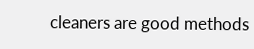cleaners are good methods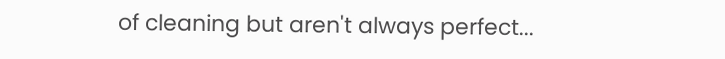of cleaning but aren't always perfect...